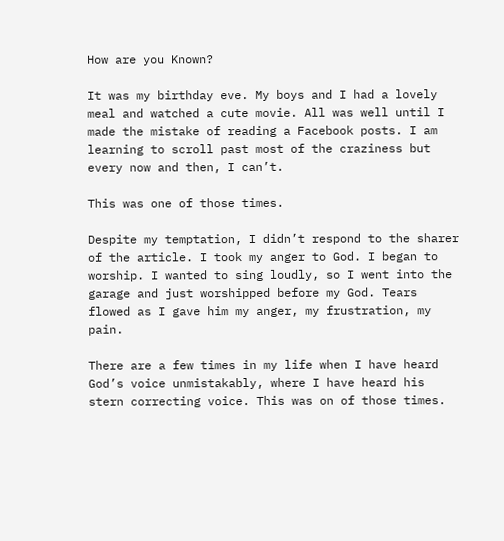How are you Known?

It was my birthday eve. My boys and I had a lovely meal and watched a cute movie. All was well until I made the mistake of reading a Facebook posts. I am learning to scroll past most of the craziness but every now and then, I can’t.

This was one of those times.

Despite my temptation, I didn’t respond to the sharer of the article. I took my anger to God. I began to worship. I wanted to sing loudly, so I went into the garage and just worshipped before my God. Tears flowed as I gave him my anger, my frustration, my pain.

There are a few times in my life when I have heard God’s voice unmistakably, where I have heard his stern correcting voice. This was on of those times.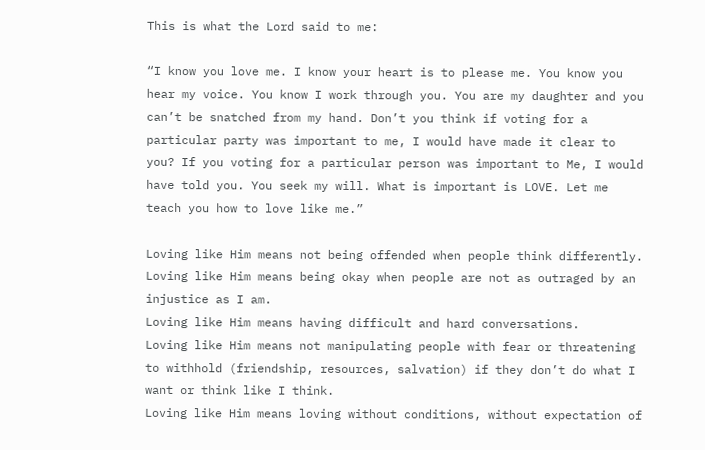This is what the Lord said to me:

“I know you love me. I know your heart is to please me. You know you hear my voice. You know I work through you. You are my daughter and you can’t be snatched from my hand. Don’t you think if voting for a particular party was important to me, I would have made it clear to you? If you voting for a particular person was important to Me, I would have told you. You seek my will. What is important is LOVE. Let me teach you how to love like me.”

Loving like Him means not being offended when people think differently.
Loving like Him means being okay when people are not as outraged by an injustice as I am.
Loving like Him means having difficult and hard conversations.
Loving like Him means not manipulating people with fear or threatening to withhold (friendship, resources, salvation) if they don’t do what I want or think like I think.
Loving like Him means loving without conditions, without expectation of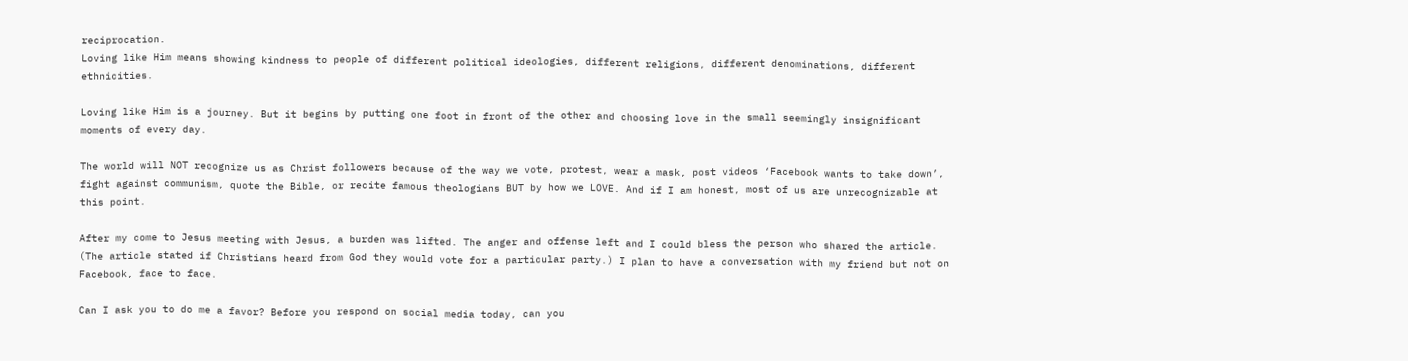reciprocation.
Loving like Him means showing kindness to people of different political ideologies, different religions, different denominations, different ethnicities.

Loving like Him is a journey. But it begins by putting one foot in front of the other and choosing love in the small seemingly insignificant moments of every day.

The world will NOT recognize us as Christ followers because of the way we vote, protest, wear a mask, post videos ‘Facebook wants to take down’, fight against communism, quote the Bible, or recite famous theologians BUT by how we LOVE. And if I am honest, most of us are unrecognizable at this point.

After my come to Jesus meeting with Jesus, a burden was lifted. The anger and offense left and I could bless the person who shared the article. (The article stated if Christians heard from God they would vote for a particular party.) I plan to have a conversation with my friend but not on Facebook, face to face.

Can I ask you to do me a favor? Before you respond on social media today, can you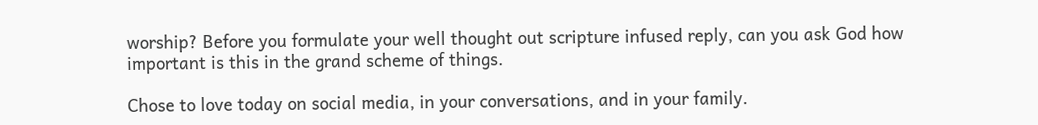worship? Before you formulate your well thought out scripture infused reply, can you ask God how important is this in the grand scheme of things.

Chose to love today on social media, in your conversations, and in your family.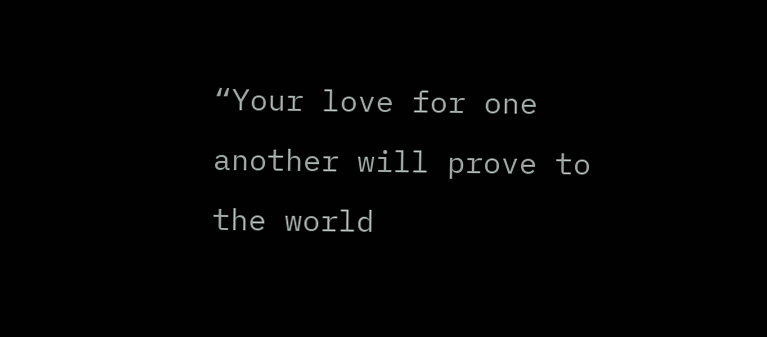“Your love for one another will prove to the world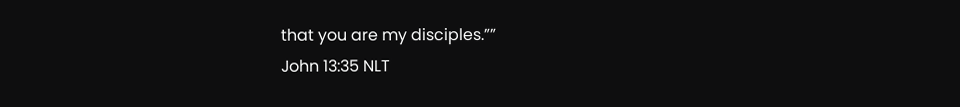that you are my disciples.””
John 13:35 NLT